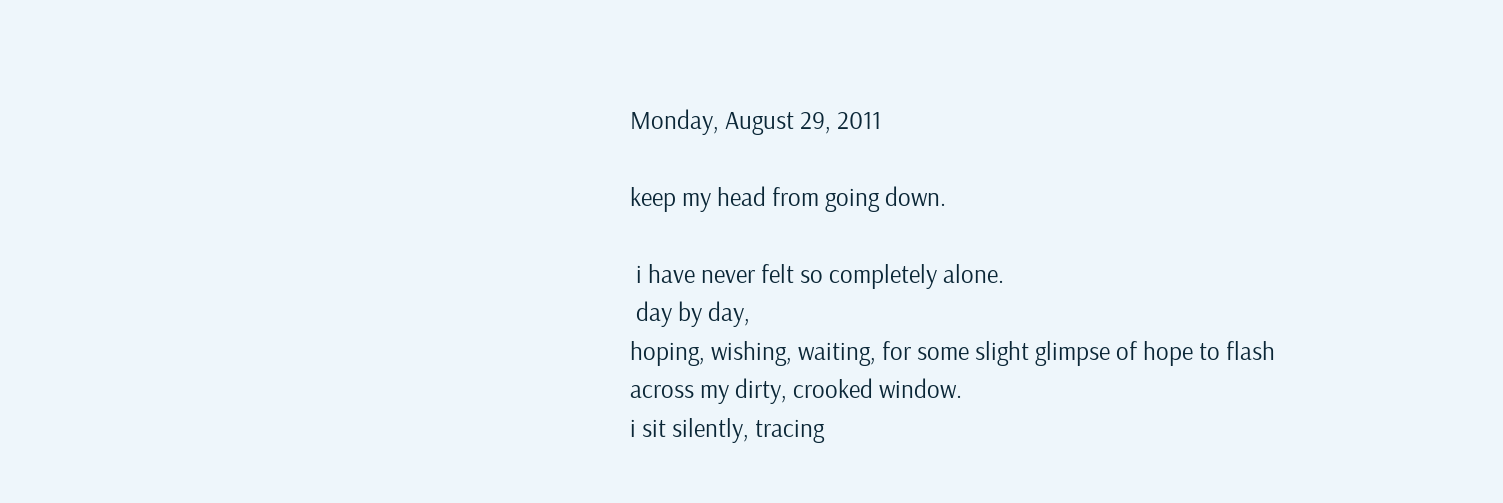Monday, August 29, 2011

keep my head from going down.

 i have never felt so completely alone.
 day by day,
hoping, wishing, waiting, for some slight glimpse of hope to flash
across my dirty, crooked window.
i sit silently, tracing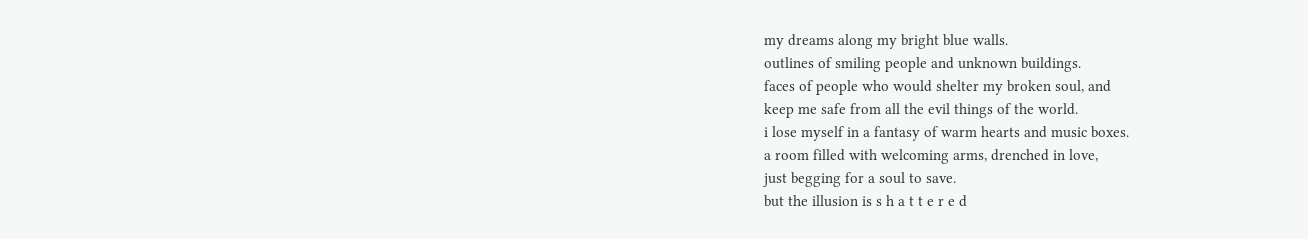my dreams along my bright blue walls.
outlines of smiling people and unknown buildings.
faces of people who would shelter my broken soul, and
keep me safe from all the evil things of the world.
i lose myself in a fantasy of warm hearts and music boxes.
a room filled with welcoming arms, drenched in love,
just begging for a soul to save.
but the illusion is s h a t t e r e d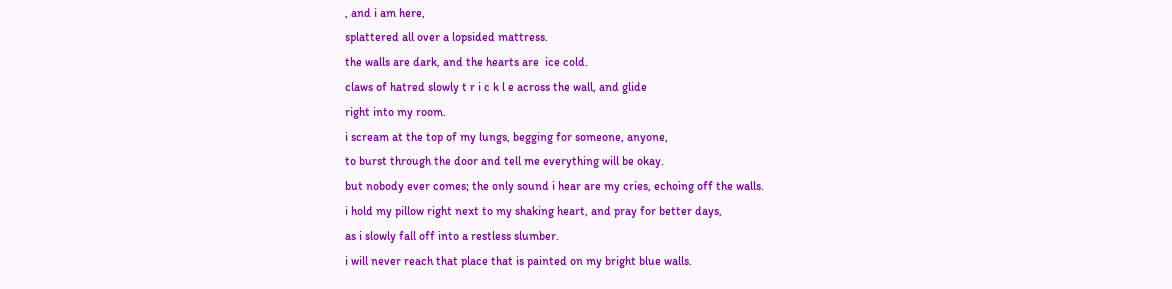, and i am here,
splattered all over a lopsided mattress.
the walls are dark, and the hearts are  ice cold.
claws of hatred slowly t r i c k l e across the wall, and glide
right into my room.
i scream at the top of my lungs, begging for someone, anyone,
to burst through the door and tell me everything will be okay.
but nobody ever comes; the only sound i hear are my cries, echoing off the walls.
i hold my pillow right next to my shaking heart, and pray for better days,
as i slowly fall off into a restless slumber.
i will never reach that place that is painted on my bright blue walls.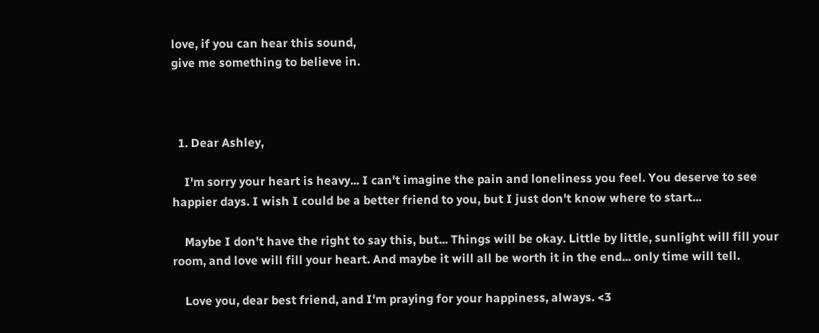love, if you can hear this sound,
give me something to believe in.



  1. Dear Ashley,

    I'm sorry your heart is heavy... I can't imagine the pain and loneliness you feel. You deserve to see happier days. I wish I could be a better friend to you, but I just don't know where to start...

    Maybe I don't have the right to say this, but... Things will be okay. Little by little, sunlight will fill your room, and love will fill your heart. And maybe it will all be worth it in the end... only time will tell.

    Love you, dear best friend, and I'm praying for your happiness, always. <3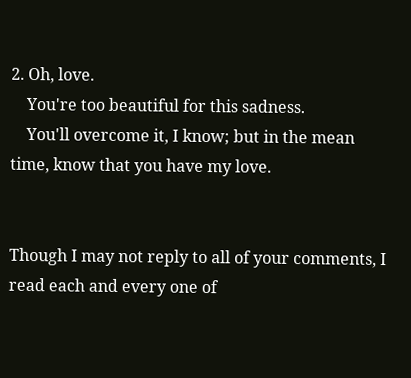2. Oh, love.
    You're too beautiful for this sadness.
    You'll overcome it, I know; but in the mean time, know that you have my love.


Though I may not reply to all of your comments, I read each and every one of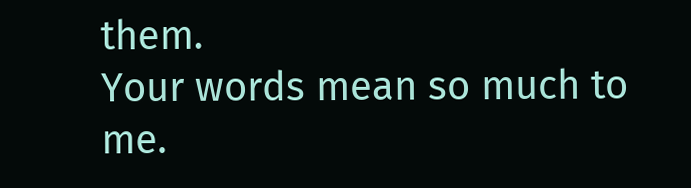them.
Your words mean so much to me.